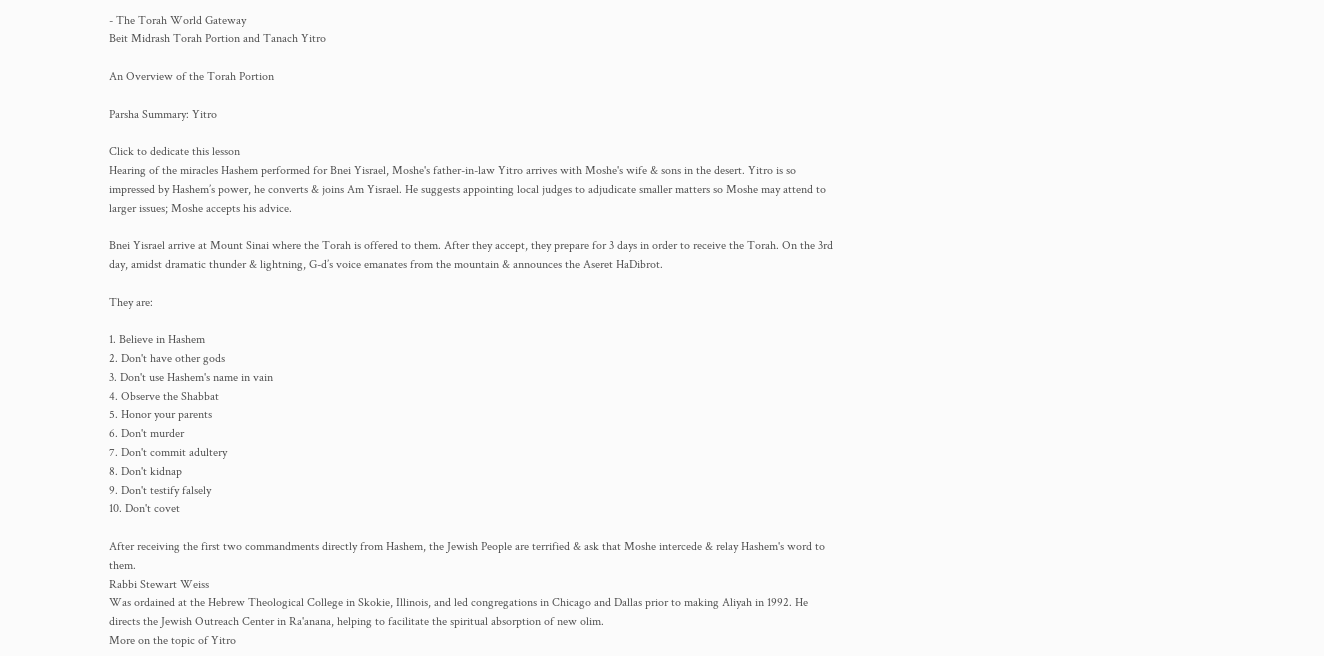- The Torah World Gateway
Beit Midrash Torah Portion and Tanach Yitro

An Overview of the Torah Portion

Parsha Summary: Yitro

Click to dedicate this lesson
Hearing of the miracles Hashem performed for Bnei Yisrael, Moshe's father-in-law Yitro arrives with Moshe's wife & sons in the desert. Yitro is so impressed by Hashem’s power, he converts & joins Am Yisrael. He suggests appointing local judges to adjudicate smaller matters so Moshe may attend to larger issues; Moshe accepts his advice.

Bnei Yisrael arrive at Mount Sinai where the Torah is offered to them. After they accept, they prepare for 3 days in order to receive the Torah. On the 3rd day, amidst dramatic thunder & lightning, G-d’s voice emanates from the mountain & announces the Aseret HaDibrot.

They are:

1. Believe in Hashem
2. Don't have other gods
3. Don't use Hashem's name in vain
4. Observe the Shabbat
5. Honor your parents
6. Don't murder
7. Don't commit adultery
8. Don't kidnap
9. Don't testify falsely
10. Don't covet

After receiving the first two commandments directly from Hashem, the Jewish People are terrified & ask that Moshe intercede & relay Hashem's word to them.
Rabbi Stewart Weiss
Was ordained at the Hebrew Theological College in Skokie, Illinois, and led congregations in Chicago and Dallas prior to making Aliyah in 1992. He directs the Jewish Outreach Center in Ra'anana, helping to facilitate the spiritual absorption of new olim.
More on the topic of Yitro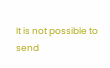It is not possible to send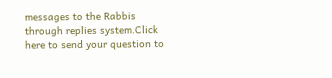messages to the Rabbis through replies system.Click here to send your question to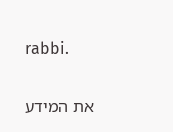rabbi.

את המידע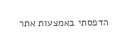הדפסתי באמצעות אתר